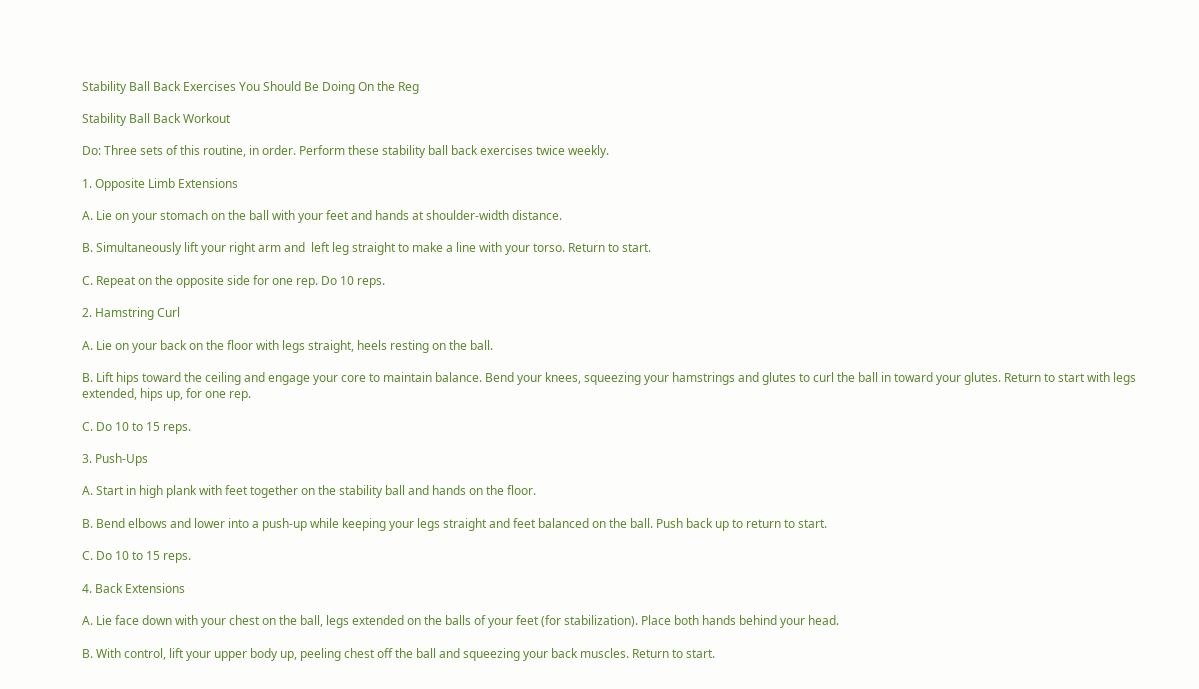Stability Ball Back Exercises You Should Be Doing On the Reg

Stability Ball Back Workout

Do: Three sets of this routine, in order. Perform these stability ball back exercises twice weekly.

1. Opposite Limb Extensions

A. Lie on your stomach on the ball with your feet and hands at shoulder-width distance.

B. Simultaneously lift your right arm and  left leg straight to make a line with your torso. Return to start.

C. Repeat on the opposite side for one rep. Do 10 reps.

2. Hamstring Curl

A. Lie on your back on the floor with legs straight, heels resting on the ball.

B. Lift hips toward the ceiling and engage your core to maintain balance. Bend your knees, squeezing your hamstrings and glutes to curl the ball in toward your glutes. Return to start with legs extended, hips up, for one rep.

C. Do 10 to 15 reps.

3. Push-Ups

A. Start in high plank with feet together on the stability ball and hands on the floor.

B. Bend elbows and lower into a push-up while keeping your legs straight and feet balanced on the ball. Push back up to return to start.

C. Do 10 to 15 reps.

4. Back Extensions

A. Lie face down with your chest on the ball, legs extended on the balls of your feet (for stabilization). Place both hands behind your head.

B. With control, lift your upper body up, peeling chest off the ball and squeezing your back muscles. Return to start.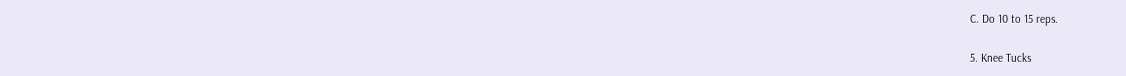C. Do 10 to 15 reps.

5. Knee Tucks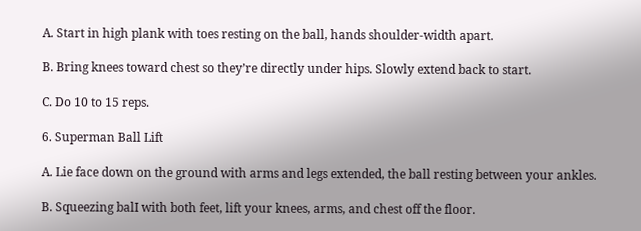A. Start in high plank with toes resting on the ball, hands shoulder-width apart.

B. Bring knees toward chest so they’re directly under hips. Slowly extend back to start.

C. Do 10 to 15 reps.

6. Superman Ball Lift

A. Lie face down on the ground with arms and legs extended, the ball resting between your ankles.

B. Squeezing balI with both feet, lift your knees, arms, and chest off the floor.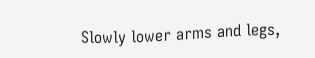Slowly lower arms and legs,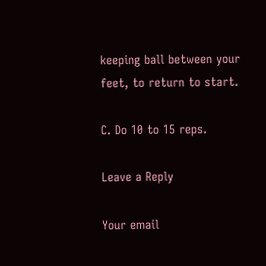keeping ball between your feet, to return to start.

C. Do 10 to 15 reps.

Leave a Reply

Your email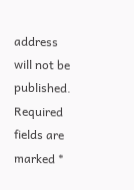address will not be published. Required fields are marked *